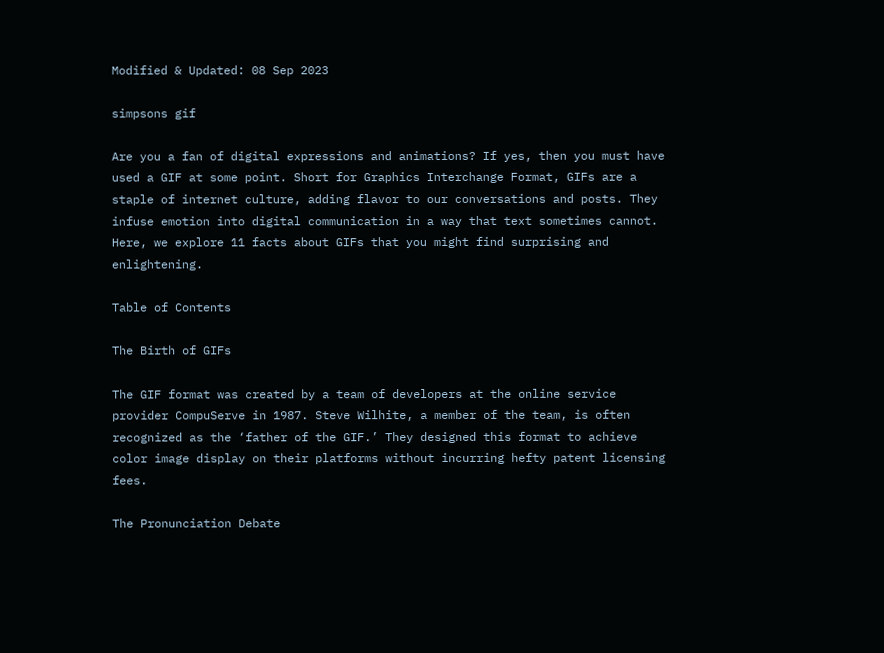Modified & Updated: 08 Sep 2023

simpsons gif

Are you a fan of digital expressions and animations? If yes, then you must have used a GIF at some point. Short for Graphics Interchange Format, GIFs are a staple of internet culture, adding flavor to our conversations and posts. They infuse emotion into digital communication in a way that text sometimes cannot. Here, we explore 11 facts about GIFs that you might find surprising and enlightening.

Table of Contents

The Birth of GIFs

The GIF format was created by a team of developers at the online service provider CompuServe in 1987. Steve Wilhite, a member of the team, is often recognized as the ‘father of the GIF.’ They designed this format to achieve color image display on their platforms without incurring hefty patent licensing fees.

The Pronunciation Debate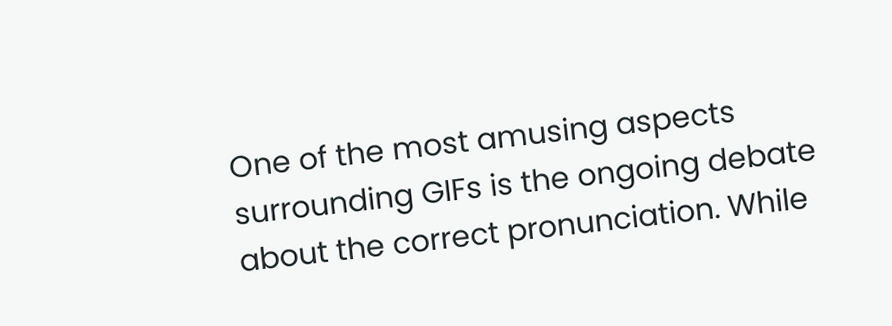One of the most amusing aspects surrounding GIFs is the ongoing debate about the correct pronunciation. While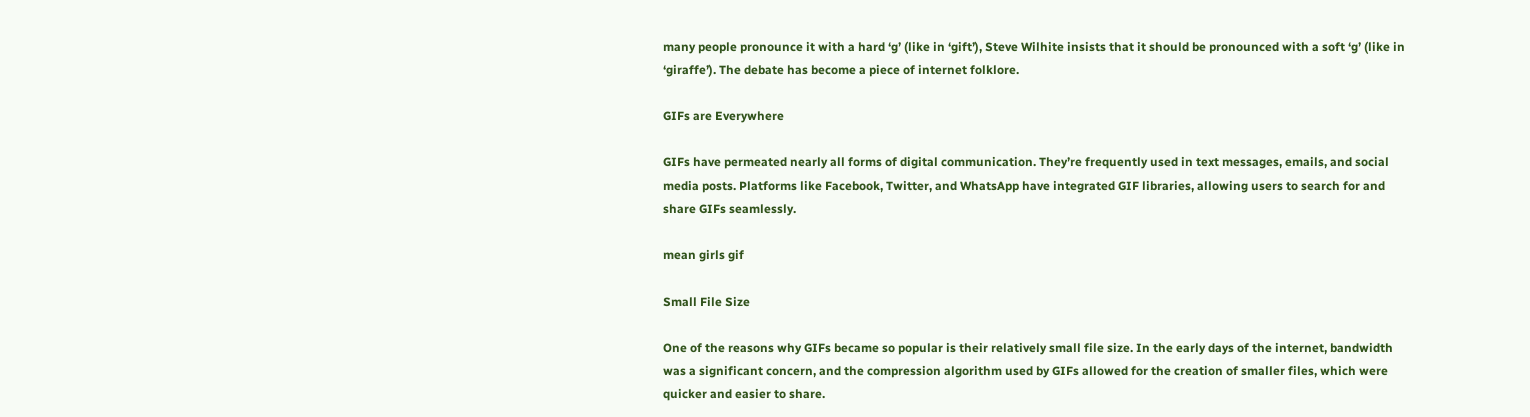many people pronounce it with a hard ‘g’ (like in ‘gift’), Steve Wilhite insists that it should be pronounced with a soft ‘g’ (like in ‘giraffe’). The debate has become a piece of internet folklore.

GIFs are Everywhere

GIFs have permeated nearly all forms of digital communication. They’re frequently used in text messages, emails, and social media posts. Platforms like Facebook, Twitter, and WhatsApp have integrated GIF libraries, allowing users to search for and share GIFs seamlessly.

mean girls gif

Small File Size

One of the reasons why GIFs became so popular is their relatively small file size. In the early days of the internet, bandwidth was a significant concern, and the compression algorithm used by GIFs allowed for the creation of smaller files, which were quicker and easier to share.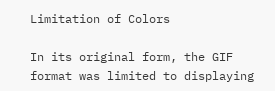Limitation of Colors

In its original form, the GIF format was limited to displaying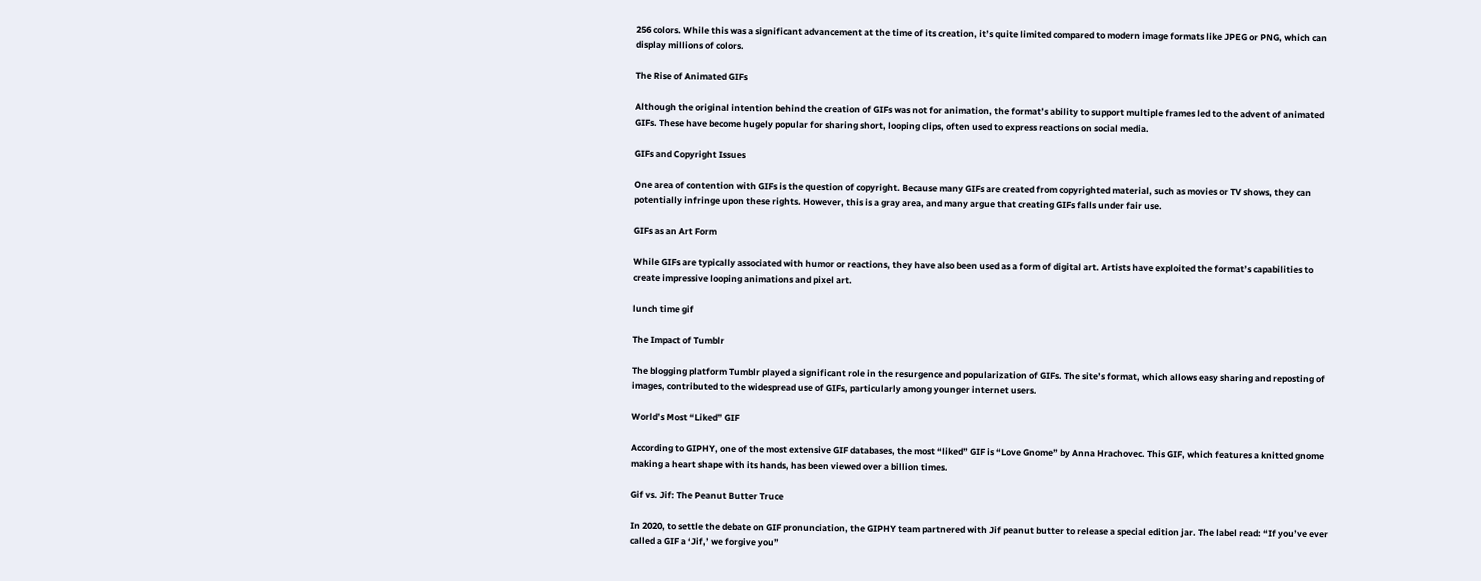256 colors. While this was a significant advancement at the time of its creation, it’s quite limited compared to modern image formats like JPEG or PNG, which can display millions of colors.

The Rise of Animated GIFs

Although the original intention behind the creation of GIFs was not for animation, the format’s ability to support multiple frames led to the advent of animated GIFs. These have become hugely popular for sharing short, looping clips, often used to express reactions on social media.

GIFs and Copyright Issues

One area of contention with GIFs is the question of copyright. Because many GIFs are created from copyrighted material, such as movies or TV shows, they can potentially infringe upon these rights. However, this is a gray area, and many argue that creating GIFs falls under fair use.

GIFs as an Art Form

While GIFs are typically associated with humor or reactions, they have also been used as a form of digital art. Artists have exploited the format’s capabilities to create impressive looping animations and pixel art.

lunch time gif

The Impact of Tumblr

The blogging platform Tumblr played a significant role in the resurgence and popularization of GIFs. The site’s format, which allows easy sharing and reposting of images, contributed to the widespread use of GIFs, particularly among younger internet users.

World’s Most “Liked” GIF

According to GIPHY, one of the most extensive GIF databases, the most “liked” GIF is “Love Gnome” by Anna Hrachovec. This GIF, which features a knitted gnome making a heart shape with its hands, has been viewed over a billion times.

Gif vs. Jif: The Peanut Butter Truce

In 2020, to settle the debate on GIF pronunciation, the GIPHY team partnered with Jif peanut butter to release a special edition jar. The label read: “If you’ve ever called a GIF a ‘Jif,’ we forgive you”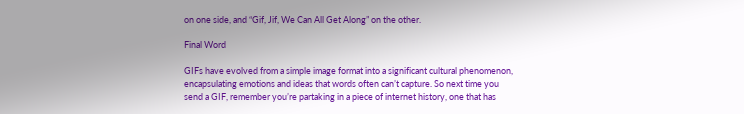on one side, and “Gif, Jif, We Can All Get Along” on the other.

Final Word

GIFs have evolved from a simple image format into a significant cultural phenomenon, encapsulating emotions and ideas that words often can’t capture. So next time you send a GIF, remember you’re partaking in a piece of internet history, one that has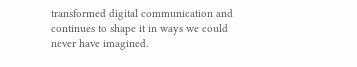transformed digital communication and continues to shape it in ways we could never have imagined.